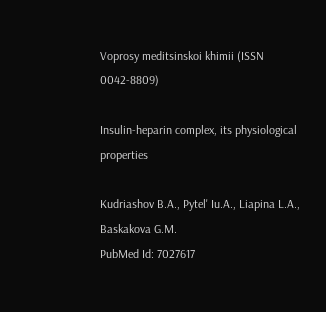Voprosy meditsinskoi khimii (ISSN 0042-8809)

Insulin-heparin complex, its physiological properties

Kudriashov B.A., Pytel' Iu.A., Liapina L.A., Baskakova G.M.
PubMed Id: 7027617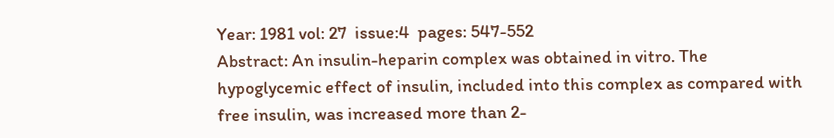Year: 1981 vol: 27  issue:4  pages: 547-552
Abstract: An insulin-heparin complex was obtained in vitro. The hypoglycemic effect of insulin, included into this complex as compared with free insulin, was increased more than 2-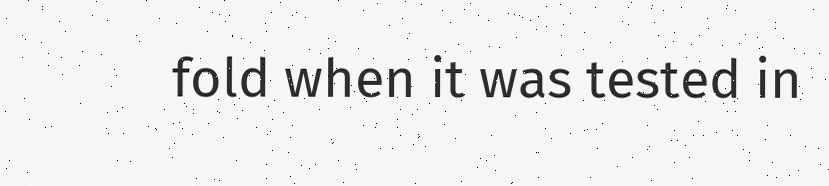fold when it was tested in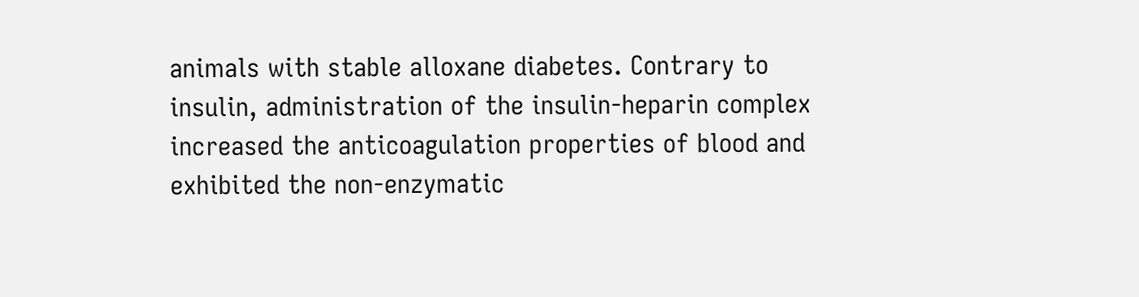animals with stable alloxane diabetes. Contrary to insulin, administration of the insulin-heparin complex increased the anticoagulation properties of blood and exhibited the non-enzymatic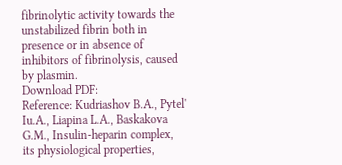fibrinolytic activity towards the unstabilized fibrin both in presence or in absence of inhibitors of fibrinolysis, caused by plasmin.
Download PDF:
Reference: Kudriashov B.A., Pytel' Iu.A., Liapina L.A., Baskakova G.M., Insulin-heparin complex, its physiological properties,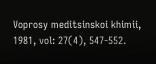Voprosy meditsinskoi khimii, 1981, vol: 27(4), 547-552.